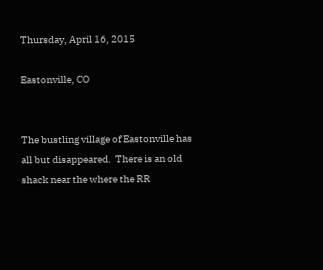Thursday, April 16, 2015

Eastonville, CO


The bustling village of Eastonville has all but disappeared.  There is an old shack near the where the RR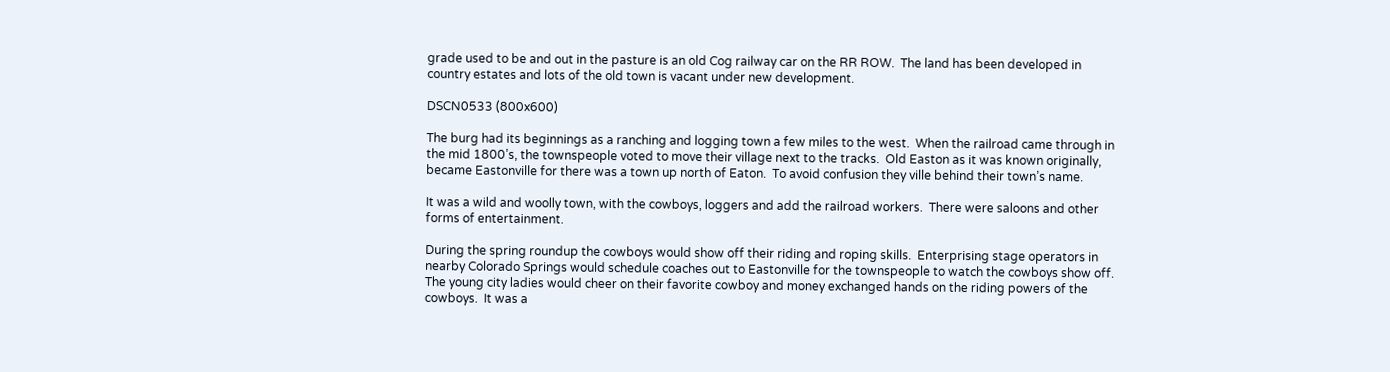grade used to be and out in the pasture is an old Cog railway car on the RR ROW.  The land has been developed in country estates and lots of the old town is vacant under new development.

DSCN0533 (800x600)

The burg had its beginnings as a ranching and logging town a few miles to the west.  When the railroad came through in the mid 1800’s, the townspeople voted to move their village next to the tracks.  Old Easton as it was known originally, became Eastonville for there was a town up north of Eaton.  To avoid confusion they ville behind their town’s name.

It was a wild and woolly town, with the cowboys, loggers and add the railroad workers.  There were saloons and other forms of entertainment.

During the spring roundup the cowboys would show off their riding and roping skills.  Enterprising stage operators in nearby Colorado Springs would schedule coaches out to Eastonville for the townspeople to watch the cowboys show off.  The young city ladies would cheer on their favorite cowboy and money exchanged hands on the riding powers of the cowboys.  It was a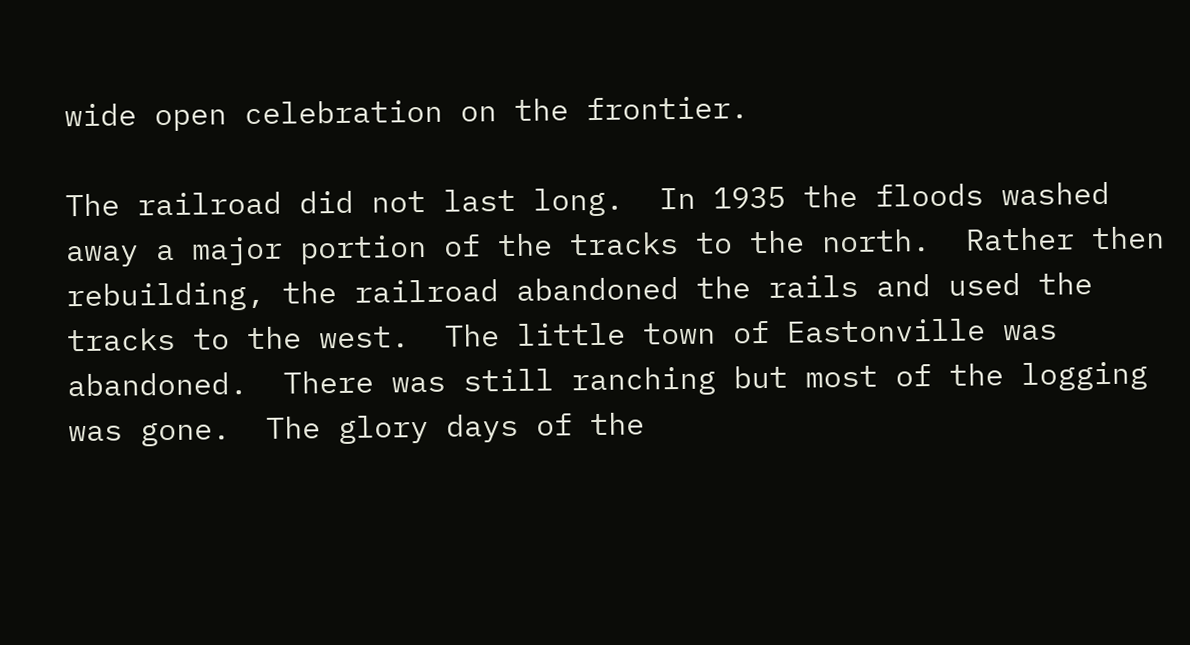wide open celebration on the frontier.

The railroad did not last long.  In 1935 the floods washed away a major portion of the tracks to the north.  Rather then rebuilding, the railroad abandoned the rails and used the tracks to the west.  The little town of Eastonville was abandoned.  There was still ranching but most of the logging was gone.  The glory days of the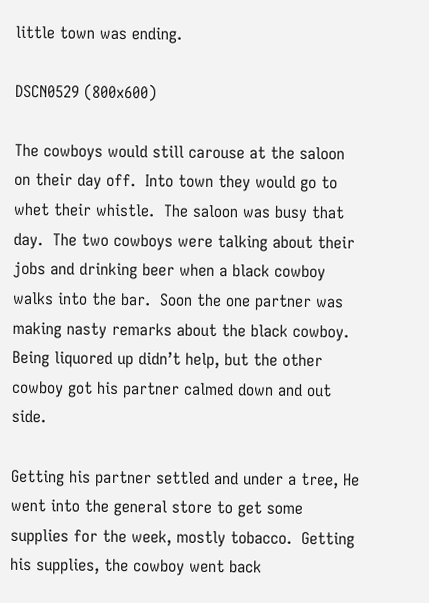little town was ending.

DSCN0529 (800x600)

The cowboys would still carouse at the saloon on their day off.  Into town they would go to whet their whistle.  The saloon was busy that day.  The two cowboys were talking about their jobs and drinking beer when a black cowboy walks into the bar.  Soon the one partner was making nasty remarks about the black cowboy.  Being liquored up didn’t help, but the other cowboy got his partner calmed down and out side.

Getting his partner settled and under a tree, He went into the general store to get some supplies for the week, mostly tobacco.  Getting his supplies, the cowboy went back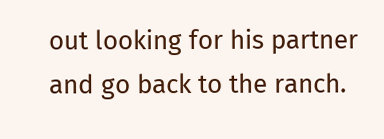out looking for his partner and go back to the ranch.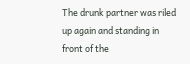The drunk partner was riled up again and standing in front of the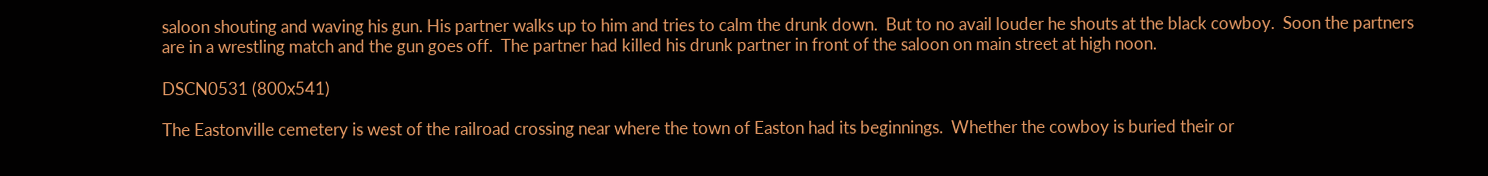saloon shouting and waving his gun. His partner walks up to him and tries to calm the drunk down.  But to no avail louder he shouts at the black cowboy.  Soon the partners are in a wrestling match and the gun goes off.  The partner had killed his drunk partner in front of the saloon on main street at high noon.

DSCN0531 (800x541)

The Eastonville cemetery is west of the railroad crossing near where the town of Easton had its beginnings.  Whether the cowboy is buried their or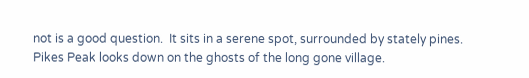not is a good question.  It sits in a serene spot, surrounded by stately pines.  Pikes Peak looks down on the ghosts of the long gone village.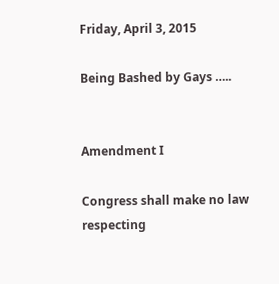Friday, April 3, 2015

Being Bashed by Gays …..


Amendment I

Congress shall make no law respecting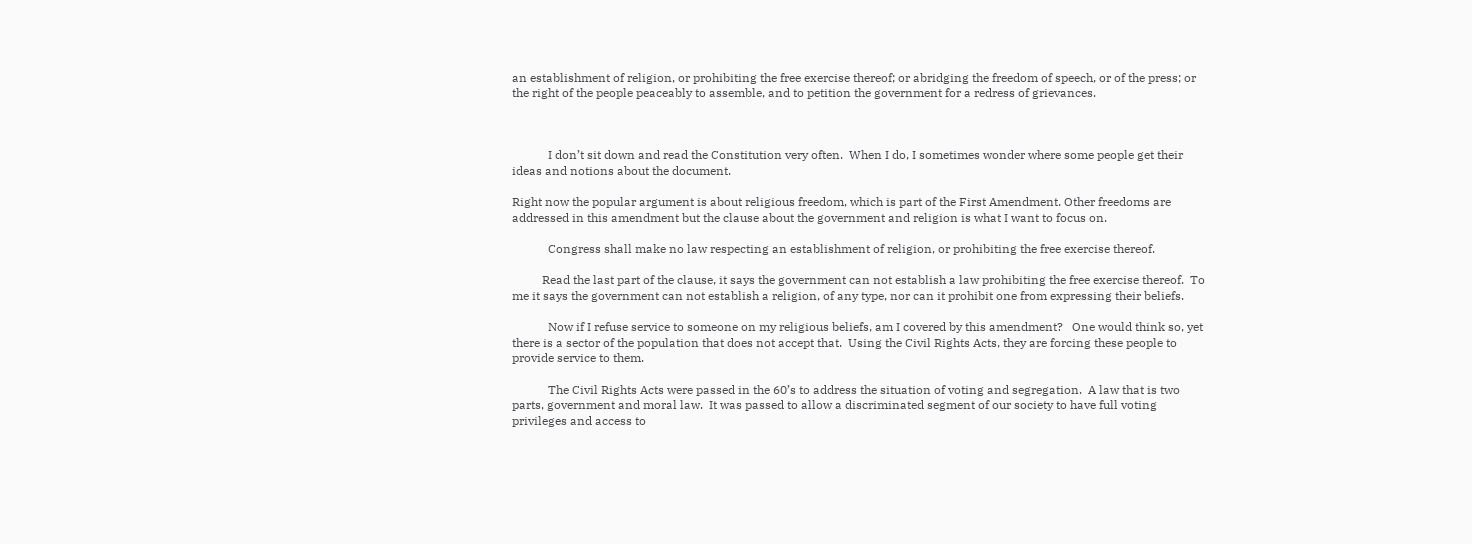an establishment of religion, or prohibiting the free exercise thereof; or abridging the freedom of speech, or of the press; or the right of the people peaceably to assemble, and to petition the government for a redress of grievances.



            I don’t sit down and read the Constitution very often.  When I do, I sometimes wonder where some people get their ideas and notions about the document.

Right now the popular argument is about religious freedom, which is part of the First Amendment. Other freedoms are addressed in this amendment but the clause about the government and religion is what I want to focus on.

            Congress shall make no law respecting an establishment of religion, or prohibiting the free exercise thereof.

          Read the last part of the clause, it says the government can not establish a law prohibiting the free exercise thereof.  To me it says the government can not establish a religion, of any type, nor can it prohibit one from expressing their beliefs.

            Now if I refuse service to someone on my religious beliefs, am I covered by this amendment?   One would think so, yet there is a sector of the population that does not accept that.  Using the Civil Rights Acts, they are forcing these people to provide service to them.

            The Civil Rights Acts were passed in the 60’s to address the situation of voting and segregation.  A law that is two parts, government and moral law.  It was passed to allow a discriminated segment of our society to have full voting privileges and access to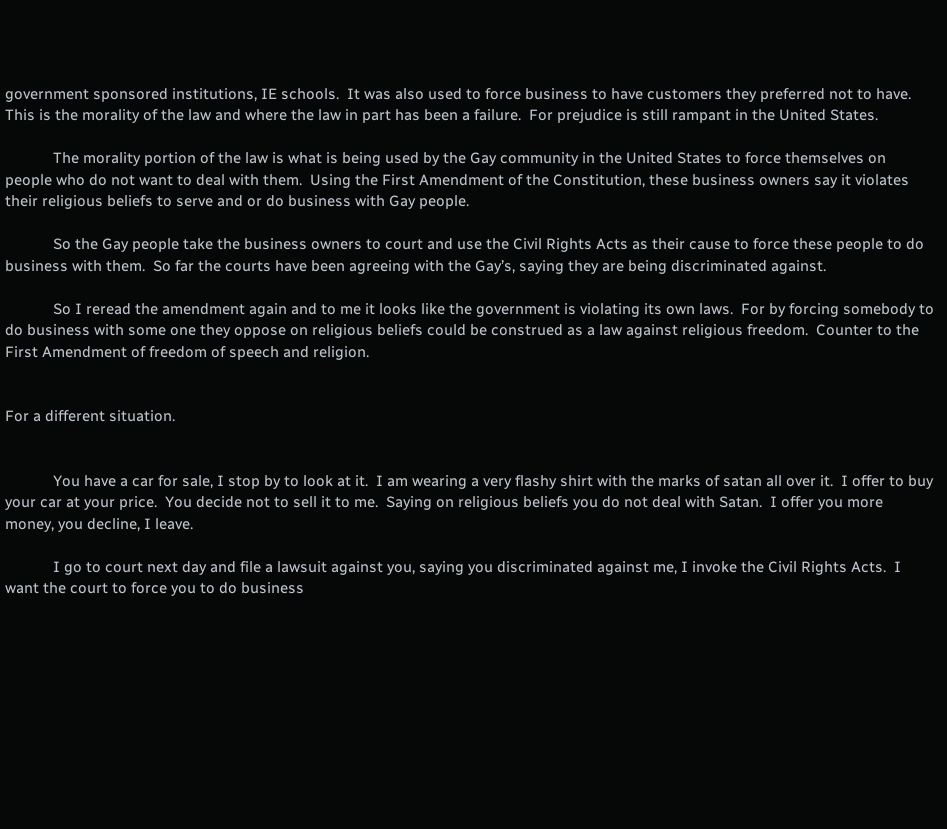government sponsored institutions, IE schools.  It was also used to force business to have customers they preferred not to have.  This is the morality of the law and where the law in part has been a failure.  For prejudice is still rampant in the United States.

            The morality portion of the law is what is being used by the Gay community in the United States to force themselves on people who do not want to deal with them.  Using the First Amendment of the Constitution, these business owners say it violates their religious beliefs to serve and or do business with Gay people.

            So the Gay people take the business owners to court and use the Civil Rights Acts as their cause to force these people to do business with them.  So far the courts have been agreeing with the Gay’s, saying they are being discriminated against.

            So I reread the amendment again and to me it looks like the government is violating its own laws.  For by forcing somebody to do business with some one they oppose on religious beliefs could be construed as a law against religious freedom.  Counter to the First Amendment of freedom of speech and religion.


For a different situation.


            You have a car for sale, I stop by to look at it.  I am wearing a very flashy shirt with the marks of satan all over it.  I offer to buy your car at your price.  You decide not to sell it to me.  Saying on religious beliefs you do not deal with Satan.  I offer you more money, you decline, I leave.

            I go to court next day and file a lawsuit against you, saying you discriminated against me, I invoke the Civil Rights Acts.  I want the court to force you to do business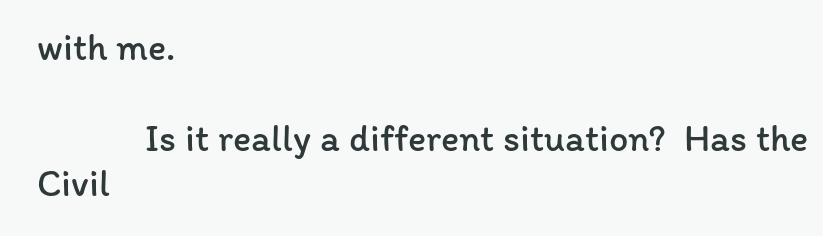with me.

            Is it really a different situation?  Has the Civil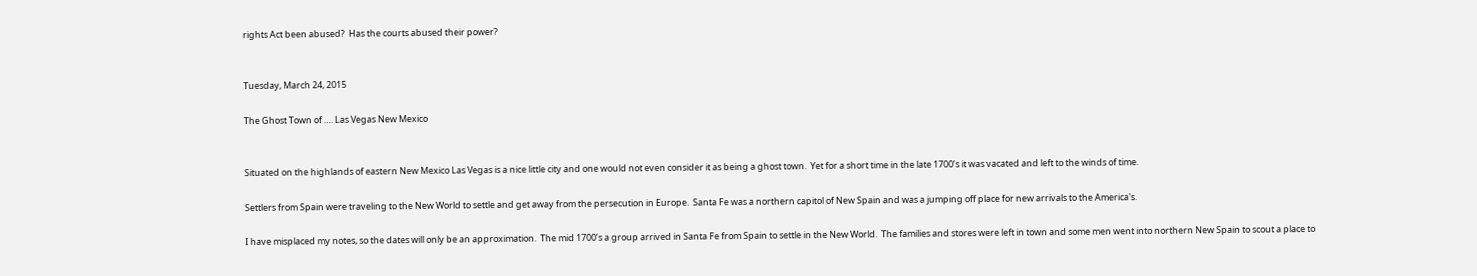rights Act been abused?  Has the courts abused their power?


Tuesday, March 24, 2015

The Ghost Town of …. Las Vegas New Mexico


Situated on the highlands of eastern New Mexico Las Vegas is a nice little city and one would not even consider it as being a ghost town.  Yet for a short time in the late 1700’s it was vacated and left to the winds of time.

Settlers from Spain were traveling to the New World to settle and get away from the persecution in Europe.  Santa Fe was a northern capitol of New Spain and was a jumping off place for new arrivals to the America's.

I have misplaced my notes, so the dates will only be an approximation.  The mid 1700’s a group arrived in Santa Fe from Spain to settle in the New World.  The families and stores were left in town and some men went into northern New Spain to scout a place to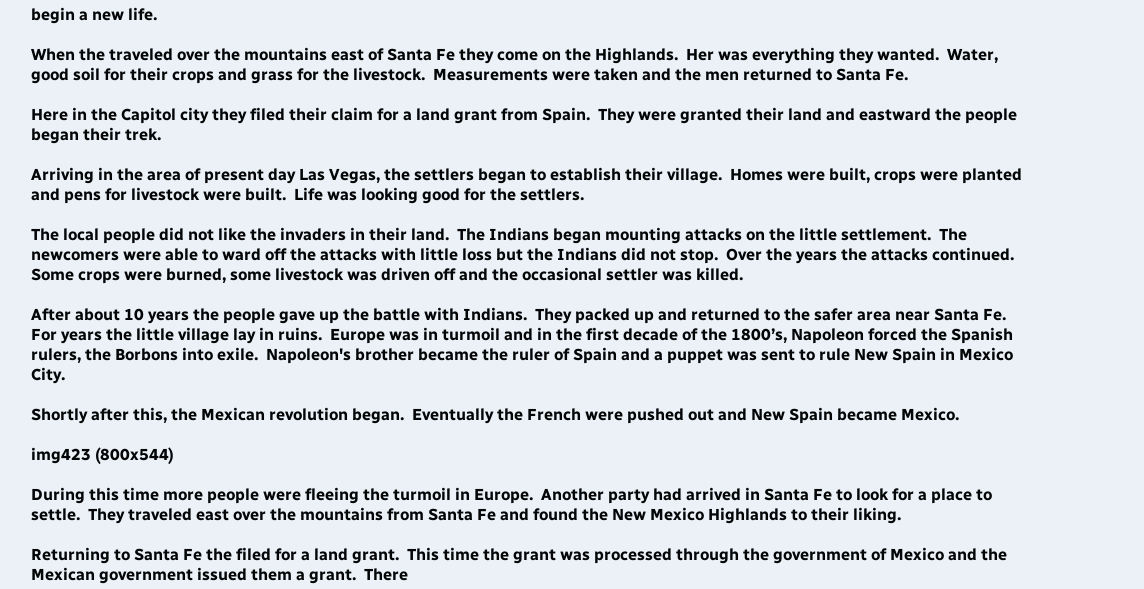begin a new life.

When the traveled over the mountains east of Santa Fe they come on the Highlands.  Her was everything they wanted.  Water, good soil for their crops and grass for the livestock.  Measurements were taken and the men returned to Santa Fe.

Here in the Capitol city they filed their claim for a land grant from Spain.  They were granted their land and eastward the people began their trek.

Arriving in the area of present day Las Vegas, the settlers began to establish their village.  Homes were built, crops were planted and pens for livestock were built.  Life was looking good for the settlers.

The local people did not like the invaders in their land.  The Indians began mounting attacks on the little settlement.  The newcomers were able to ward off the attacks with little loss but the Indians did not stop.  Over the years the attacks continued.  Some crops were burned, some livestock was driven off and the occasional settler was killed.

After about 10 years the people gave up the battle with Indians.  They packed up and returned to the safer area near Santa Fe.  For years the little village lay in ruins.  Europe was in turmoil and in the first decade of the 1800’s, Napoleon forced the Spanish rulers, the Borbons into exile.  Napoleon's brother became the ruler of Spain and a puppet was sent to rule New Spain in Mexico City.

Shortly after this, the Mexican revolution began.  Eventually the French were pushed out and New Spain became Mexico.

img423 (800x544)

During this time more people were fleeing the turmoil in Europe.  Another party had arrived in Santa Fe to look for a place to settle.  They traveled east over the mountains from Santa Fe and found the New Mexico Highlands to their liking.

Returning to Santa Fe the filed for a land grant.  This time the grant was processed through the government of Mexico and the Mexican government issued them a grant.  There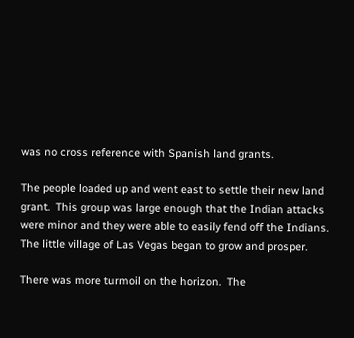was no cross reference with Spanish land grants.

The people loaded up and went east to settle their new land grant.  This group was large enough that the Indian attacks were minor and they were able to easily fend off the Indians.  The little village of Las Vegas began to grow and prosper.

There was more turmoil on the horizon.  The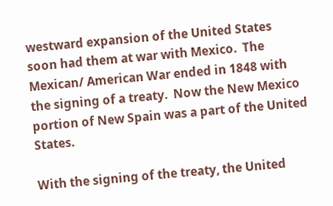westward expansion of the United States soon had them at war with Mexico.  The Mexican/ American War ended in 1848 with the signing of a treaty.  Now the New Mexico portion of New Spain was a part of the United States.

With the signing of the treaty, the United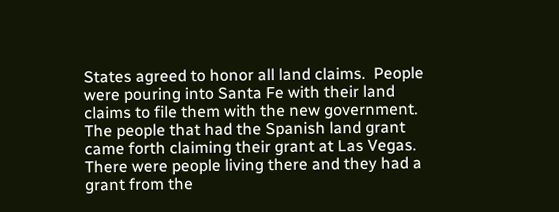States agreed to honor all land claims.  People were pouring into Santa Fe with their land claims to file them with the new government.  The people that had the Spanish land grant came forth claiming their grant at Las Vegas.  There were people living there and they had a grant from the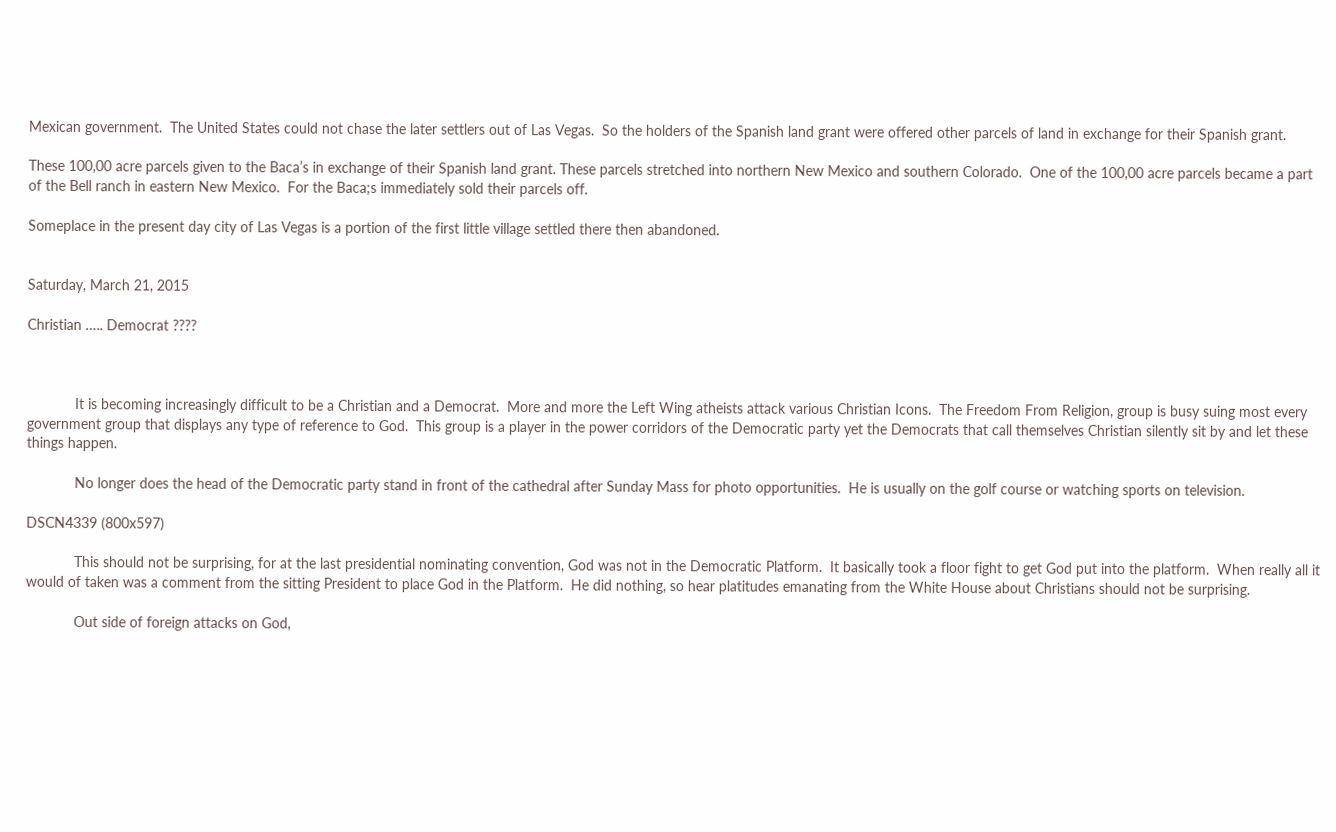Mexican government.  The United States could not chase the later settlers out of Las Vegas.  So the holders of the Spanish land grant were offered other parcels of land in exchange for their Spanish grant.

These 100,00 acre parcels given to the Baca’s in exchange of their Spanish land grant. These parcels stretched into northern New Mexico and southern Colorado.  One of the 100,00 acre parcels became a part of the Bell ranch in eastern New Mexico.  For the Baca;s immediately sold their parcels off.

Someplace in the present day city of Las Vegas is a portion of the first little village settled there then abandoned.


Saturday, March 21, 2015

Christian ….. Democrat ????



            It is becoming increasingly difficult to be a Christian and a Democrat.  More and more the Left Wing atheists attack various Christian Icons.  The Freedom From Religion, group is busy suing most every government group that displays any type of reference to God.  This group is a player in the power corridors of the Democratic party yet the Democrats that call themselves Christian silently sit by and let these things happen.

            No longer does the head of the Democratic party stand in front of the cathedral after Sunday Mass for photo opportunities.  He is usually on the golf course or watching sports on television.

DSCN4339 (800x597)

            This should not be surprising, for at the last presidential nominating convention, God was not in the Democratic Platform.  It basically took a floor fight to get God put into the platform.  When really all it would of taken was a comment from the sitting President to place God in the Platform.  He did nothing, so hear platitudes emanating from the White House about Christians should not be surprising.

            Out side of foreign attacks on God,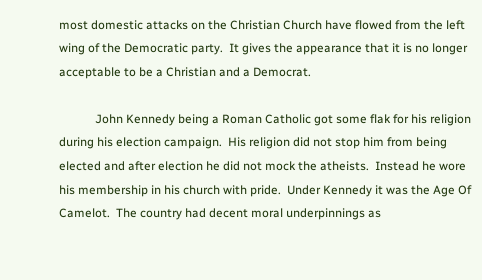most domestic attacks on the Christian Church have flowed from the left wing of the Democratic party.  It gives the appearance that it is no longer acceptable to be a Christian and a Democrat.

            John Kennedy being a Roman Catholic got some flak for his religion during his election campaign.  His religion did not stop him from being elected and after election he did not mock the atheists.  Instead he wore his membership in his church with pride.  Under Kennedy it was the Age Of Camelot.  The country had decent moral underpinnings as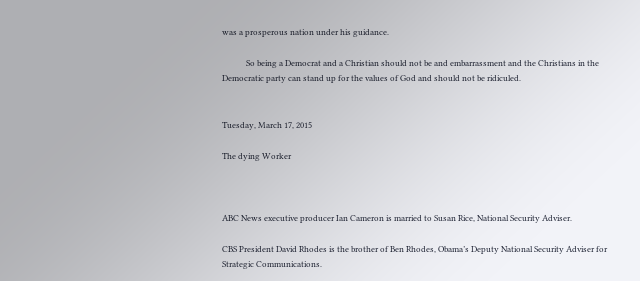was a prosperous nation under his guidance.

            So being a Democrat and a Christian should not be and embarrassment and the Christians in the Democratic party can stand up for the values of God and should not be ridiculed.


Tuesday, March 17, 2015

The dying Worker



ABC News executive producer Ian Cameron is married to Susan Rice, National Security Adviser.

CBS President David Rhodes is the brother of Ben Rhodes, Obama’s Deputy National Security Adviser for Strategic Communications.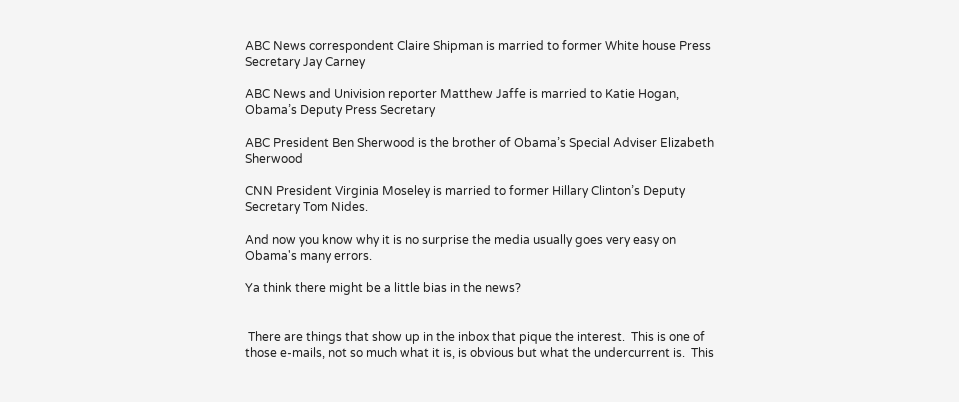ABC News correspondent Claire Shipman is married to former White house Press Secretary Jay Carney

ABC News and Univision reporter Matthew Jaffe is married to Katie Hogan, Obama’s Deputy Press Secretary

ABC President Ben Sherwood is the brother of Obama’s Special Adviser Elizabeth Sherwood

CNN President Virginia Moseley is married to former Hillary Clinton’s Deputy Secretary Tom Nides.

And now you know why it is no surprise the media usually goes very easy on Obama's many errors.

Ya think there might be a little bias in the news?


 There are things that show up in the inbox that pique the interest.  This is one of those e-mails, not so much what it is, is obvious but what the undercurrent is.  This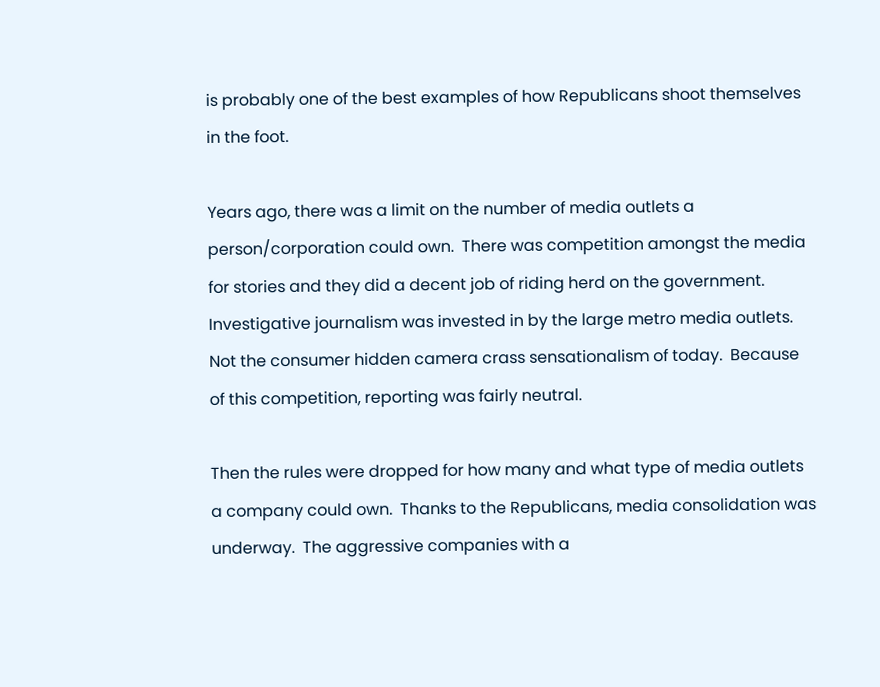is probably one of the best examples of how Republicans shoot themselves in the foot.

Years ago, there was a limit on the number of media outlets a person/corporation could own.  There was competition amongst the media for stories and they did a decent job of riding herd on the government.  Investigative journalism was invested in by the large metro media outlets.  Not the consumer hidden camera crass sensationalism of today.  Because of this competition, reporting was fairly neutral.

Then the rules were dropped for how many and what type of media outlets a company could own.  Thanks to the Republicans, media consolidation was underway.  The aggressive companies with a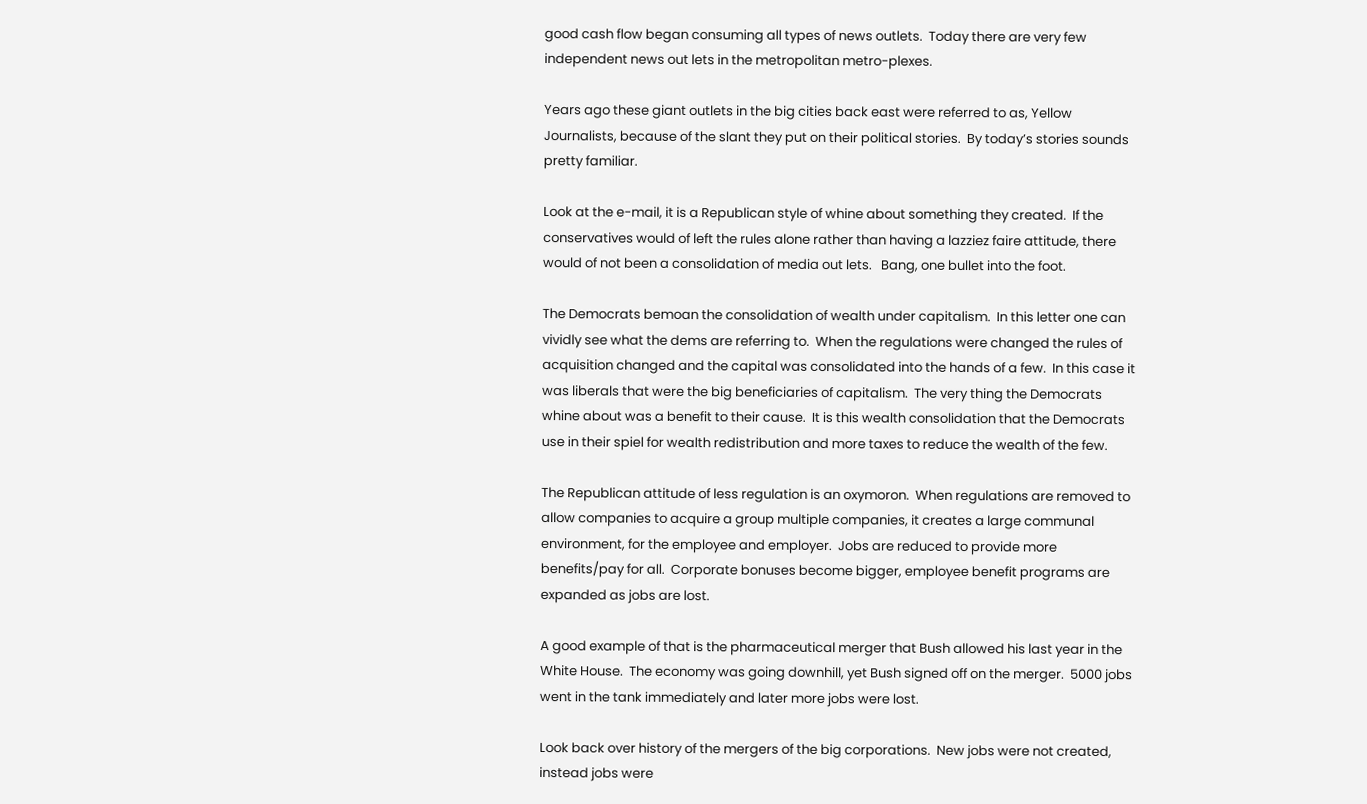good cash flow began consuming all types of news outlets.  Today there are very few independent news out lets in the metropolitan metro-plexes.

Years ago these giant outlets in the big cities back east were referred to as, Yellow Journalists, because of the slant they put on their political stories.  By today’s stories sounds pretty familiar.

Look at the e-mail, it is a Republican style of whine about something they created.  If the conservatives would of left the rules alone rather than having a lazziez faire attitude, there would of not been a consolidation of media out lets.   Bang, one bullet into the foot.

The Democrats bemoan the consolidation of wealth under capitalism.  In this letter one can vividly see what the dems are referring to.  When the regulations were changed the rules of acquisition changed and the capital was consolidated into the hands of a few.  In this case it was liberals that were the big beneficiaries of capitalism.  The very thing the Democrats whine about was a benefit to their cause.  It is this wealth consolidation that the Democrats use in their spiel for wealth redistribution and more taxes to reduce the wealth of the few.

The Republican attitude of less regulation is an oxymoron.  When regulations are removed to allow companies to acquire a group multiple companies, it creates a large communal environment, for the employee and employer.  Jobs are reduced to provide more benefits/pay for all.  Corporate bonuses become bigger, employee benefit programs are expanded as jobs are lost.

A good example of that is the pharmaceutical merger that Bush allowed his last year in the White House.  The economy was going downhill, yet Bush signed off on the merger.  5000 jobs went in the tank immediately and later more jobs were lost.

Look back over history of the mergers of the big corporations.  New jobs were not created, instead jobs were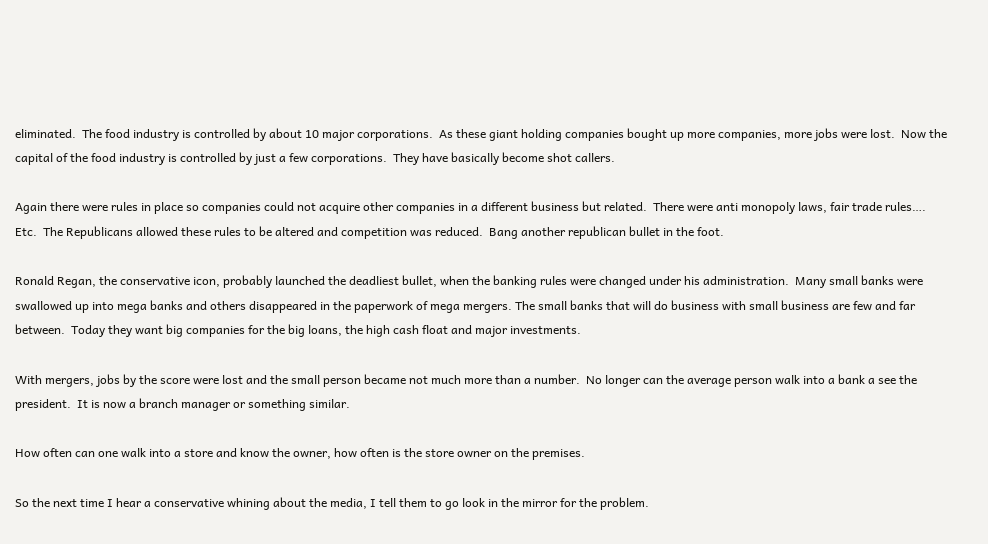eliminated.  The food industry is controlled by about 10 major corporations.  As these giant holding companies bought up more companies, more jobs were lost.  Now the capital of the food industry is controlled by just a few corporations.  They have basically become shot callers.

Again there were rules in place so companies could not acquire other companies in a different business but related.  There were anti monopoly laws, fair trade rules…. Etc.  The Republicans allowed these rules to be altered and competition was reduced.  Bang another republican bullet in the foot.

Ronald Regan, the conservative icon, probably launched the deadliest bullet, when the banking rules were changed under his administration.  Many small banks were swallowed up into mega banks and others disappeared in the paperwork of mega mergers. The small banks that will do business with small business are few and far between.  Today they want big companies for the big loans, the high cash float and major investments.

With mergers, jobs by the score were lost and the small person became not much more than a number.  No longer can the average person walk into a bank a see the president.  It is now a branch manager or something similar.

How often can one walk into a store and know the owner, how often is the store owner on the premises.

So the next time I hear a conservative whining about the media, I tell them to go look in the mirror for the problem.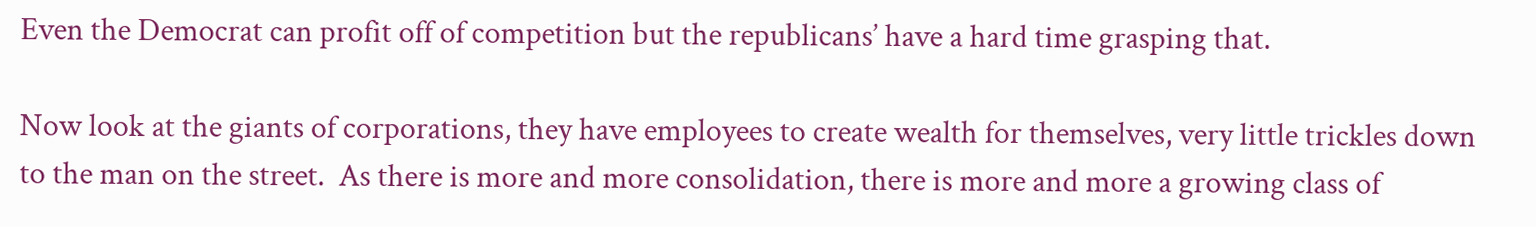Even the Democrat can profit off of competition but the republicans’ have a hard time grasping that.

Now look at the giants of corporations, they have employees to create wealth for themselves, very little trickles down to the man on the street.  As there is more and more consolidation, there is more and more a growing class of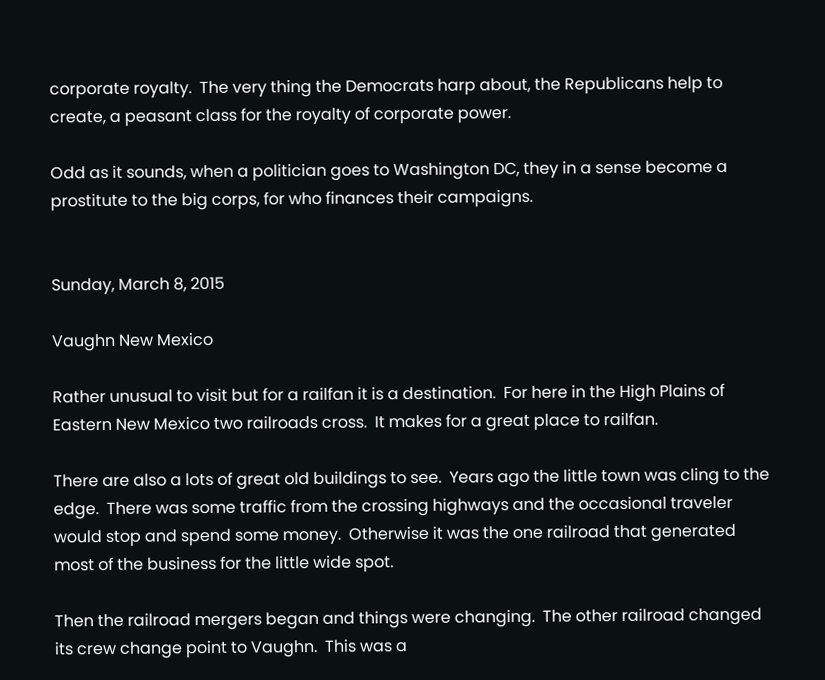corporate royalty.  The very thing the Democrats harp about, the Republicans help to create, a peasant class for the royalty of corporate power.

Odd as it sounds, when a politician goes to Washington DC, they in a sense become a prostitute to the big corps, for who finances their campaigns.


Sunday, March 8, 2015

Vaughn New Mexico

Rather unusual to visit but for a railfan it is a destination.  For here in the High Plains of Eastern New Mexico two railroads cross.  It makes for a great place to railfan.

There are also a lots of great old buildings to see.  Years ago the little town was cling to the edge.  There was some traffic from the crossing highways and the occasional traveler would stop and spend some money.  Otherwise it was the one railroad that generated most of the business for the little wide spot.

Then the railroad mergers began and things were changing.  The other railroad changed its crew change point to Vaughn.  This was a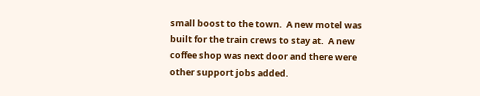small boost to the town.  A new motel was built for the train crews to stay at.  A new coffee shop was next door and there were other support jobs added.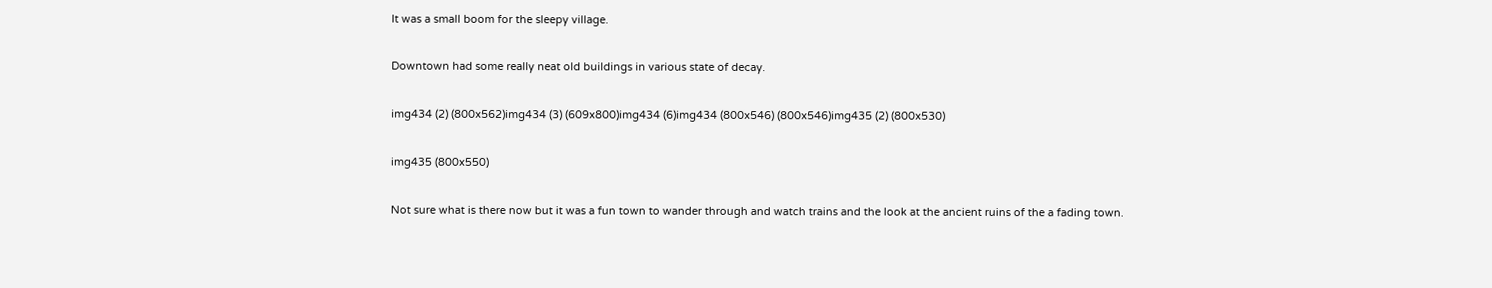It was a small boom for the sleepy village.

Downtown had some really neat old buildings in various state of decay.

img434 (2) (800x562)img434 (3) (609x800)img434 (6)img434 (800x546) (800x546)img435 (2) (800x530)

img435 (800x550)

Not sure what is there now but it was a fun town to wander through and watch trains and the look at the ancient ruins of the a fading town.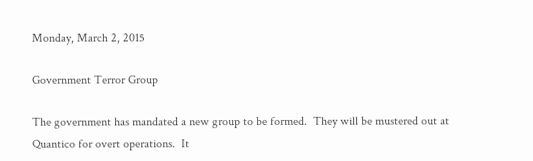Monday, March 2, 2015

Government Terror Group

The government has mandated a new group to be formed.  They will be mustered out at Quantico for overt operations.  It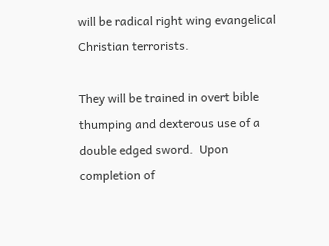will be radical right wing evangelical Christian terrorists.

They will be trained in overt bible thumping and dexterous use of a double edged sword.  Upon completion of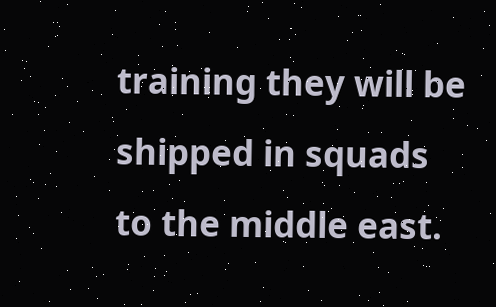training they will be shipped in squads to the middle east.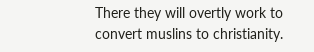There they will overtly work to convert muslins to christianity.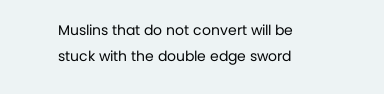Muslins that do not convert will be stuck with the double edge sword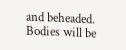and beheaded.  Bodies will be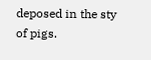deposed in the sty of pigs.